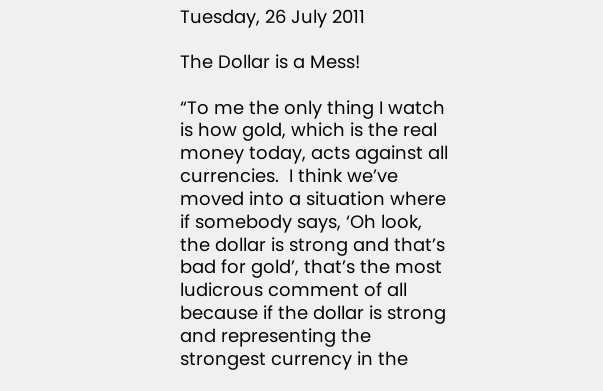Tuesday, 26 July 2011

The Dollar is a Mess!

“To me the only thing I watch is how gold, which is the real money today, acts against all currencies.  I think we’ve moved into a situation where if somebody says, ‘Oh look, the dollar is strong and that’s bad for gold’, that’s the most ludicrous comment of all because if the dollar is strong and representing the strongest currency in the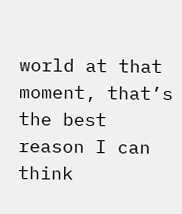world at that moment, that’s the best reason I can think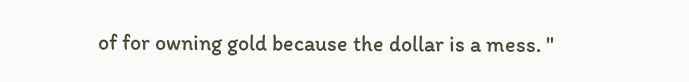of for owning gold because the dollar is a mess. "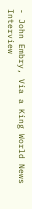- John Embry, Via a King World News Interview